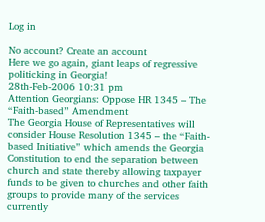Log in

No account? Create an account
Here we go again, giant leaps of regressive politicking in Georgia!
28th-Feb-2006 10:31 pm
Attention Georgians: Oppose HR 1345 – The “Faith-based” Amendment
The Georgia House of Representatives will consider House Resolution 1345 – the “Faith-based Initiative” which amends the Georgia Constitution to end the separation between church and state thereby allowing taxpayer funds to be given to churches and other faith groups to provide many of the services currently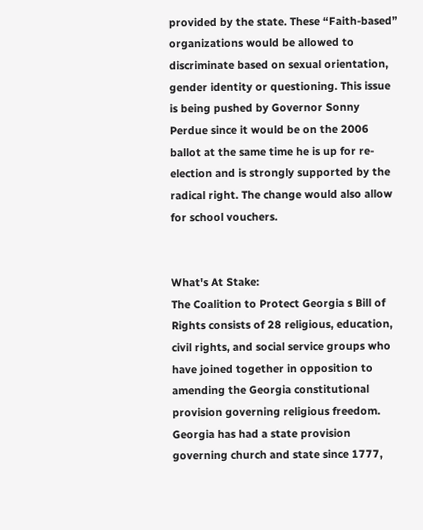provided by the state. These “Faith-based” organizations would be allowed to discriminate based on sexual orientation, gender identity or questioning. This issue is being pushed by Governor Sonny Perdue since it would be on the 2006 ballot at the same time he is up for re-election and is strongly supported by the radical right. The change would also allow for school vouchers.


What's At Stake:
The Coalition to Protect Georgia s Bill of Rights consists of 28 religious, education, civil rights, and social service groups who have joined together in opposition to amending the Georgia constitutional provision governing religious freedom. Georgia has had a state provision governing church and state since 1777,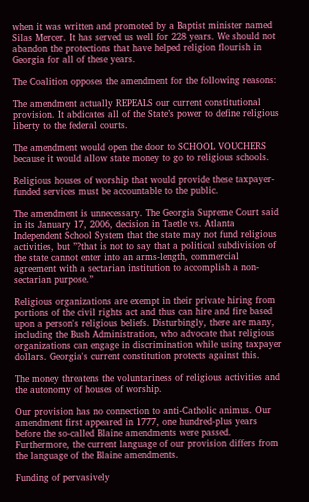when it was written and promoted by a Baptist minister named Silas Mercer. It has served us well for 228 years. We should not abandon the protections that have helped religion flourish in Georgia for all of these years.

The Coalition opposes the amendment for the following reasons:

The amendment actually REPEALS our current constitutional provision. It abdicates all of the State’s power to define religious liberty to the federal courts.

The amendment would open the door to SCHOOL VOUCHERS because it would allow state money to go to religious schools.

Religious houses of worship that would provide these taxpayer-funded services must be accountable to the public.

The amendment is unnecessary. The Georgia Supreme Court said in its January 17, 2006, decision in Taetle vs. Atlanta Independent School System that the state may not fund religious activities, but ”?that is not to say that a political subdivision of the state cannot enter into an arms-length, commercial agreement with a sectarian institution to accomplish a non-sectarian purpose.”

Religious organizations are exempt in their private hiring from portions of the civil rights act and thus can hire and fire based upon a person's religious beliefs. Disturbingly, there are many, including the Bush Administration, who advocate that religious organizations can engage in discrimination while using taxpayer dollars. Georgia's current constitution protects against this.

The money threatens the voluntariness of religious activities and the autonomy of houses of worship.

Our provision has no connection to anti-Catholic animus. Our amendment first appeared in 1777, one hundred-plus years before the so-called Blaine amendments were passed. Furthermore, the current language of our provision differs from the language of the Blaine amendments.

Funding of pervasively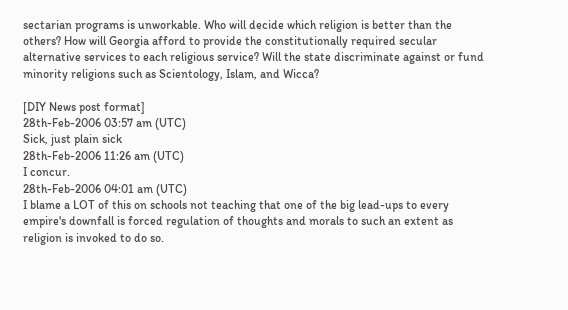sectarian programs is unworkable. Who will decide which religion is better than the others? How will Georgia afford to provide the constitutionally required secular alternative services to each religious service? Will the state discriminate against or fund minority religions such as Scientology, Islam, and Wicca?

[DIY News post format]
28th-Feb-2006 03:57 am (UTC)
Sick, just plain sick
28th-Feb-2006 11:26 am (UTC)
I concur.
28th-Feb-2006 04:01 am (UTC)
I blame a LOT of this on schools not teaching that one of the big lead-ups to every empire's downfall is forced regulation of thoughts and morals to such an extent as religion is invoked to do so.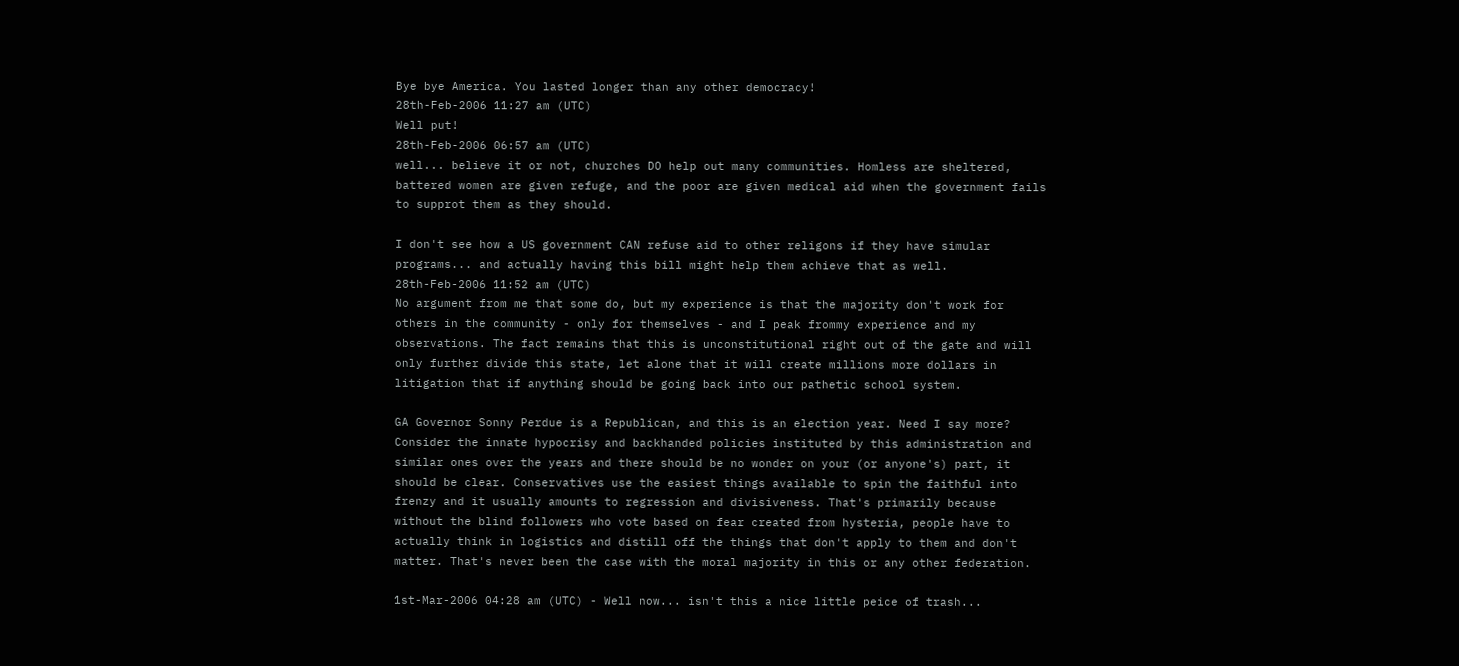Bye bye America. You lasted longer than any other democracy!
28th-Feb-2006 11:27 am (UTC)
Well put!
28th-Feb-2006 06:57 am (UTC)
well... believe it or not, churches DO help out many communities. Homless are sheltered, battered women are given refuge, and the poor are given medical aid when the government fails to supprot them as they should.

I don't see how a US government CAN refuse aid to other religons if they have simular programs... and actually having this bill might help them achieve that as well.
28th-Feb-2006 11:52 am (UTC)
No argument from me that some do, but my experience is that the majority don't work for others in the community - only for themselves - and I peak frommy experience and my observations. The fact remains that this is unconstitutional right out of the gate and will only further divide this state, let alone that it will create millions more dollars in litigation that if anything should be going back into our pathetic school system.

GA Governor Sonny Perdue is a Republican, and this is an election year. Need I say more? Consider the innate hypocrisy and backhanded policies instituted by this administration and similar ones over the years and there should be no wonder on your (or anyone's) part, it should be clear. Conservatives use the easiest things available to spin the faithful into frenzy and it usually amounts to regression and divisiveness. That's primarily because without the blind followers who vote based on fear created from hysteria, people have to actually think in logistics and distill off the things that don't apply to them and don't matter. That's never been the case with the moral majority in this or any other federation.

1st-Mar-2006 04:28 am (UTC) - Well now... isn't this a nice little peice of trash...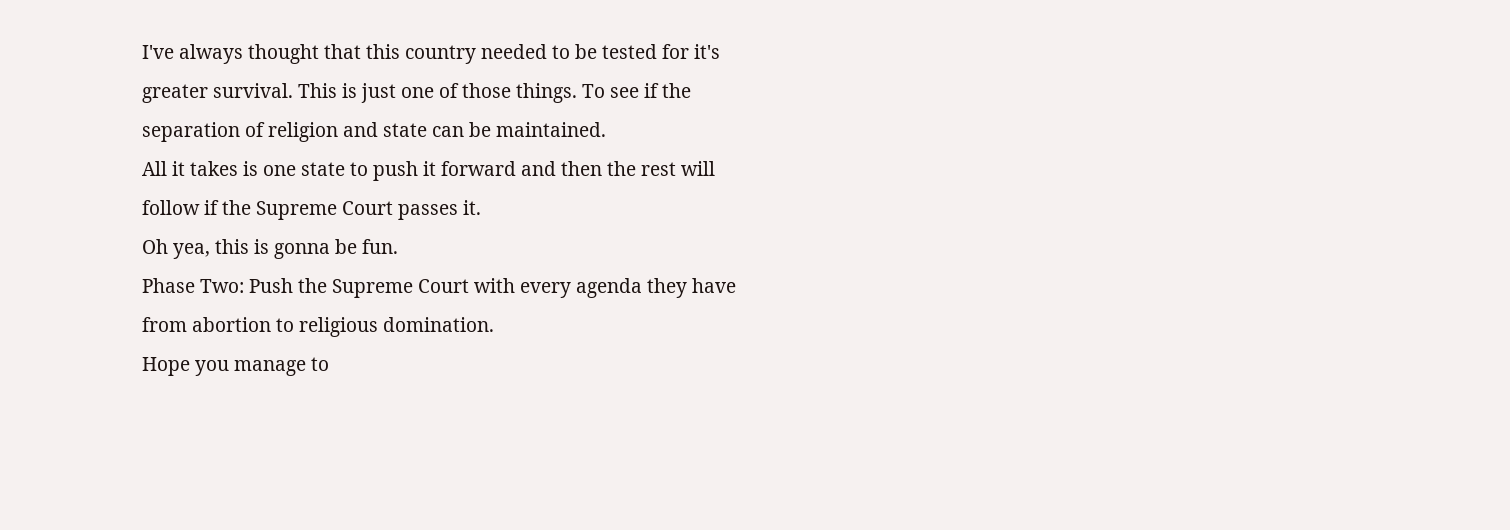I've always thought that this country needed to be tested for it's greater survival. This is just one of those things. To see if the separation of religion and state can be maintained.
All it takes is one state to push it forward and then the rest will follow if the Supreme Court passes it.
Oh yea, this is gonna be fun.
Phase Two: Push the Supreme Court with every agenda they have from abortion to religious domination.
Hope you manage to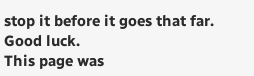stop it before it goes that far.
Good luck.
This page was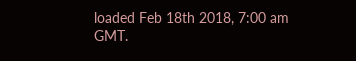loaded Feb 18th 2018, 7:00 am GMT.